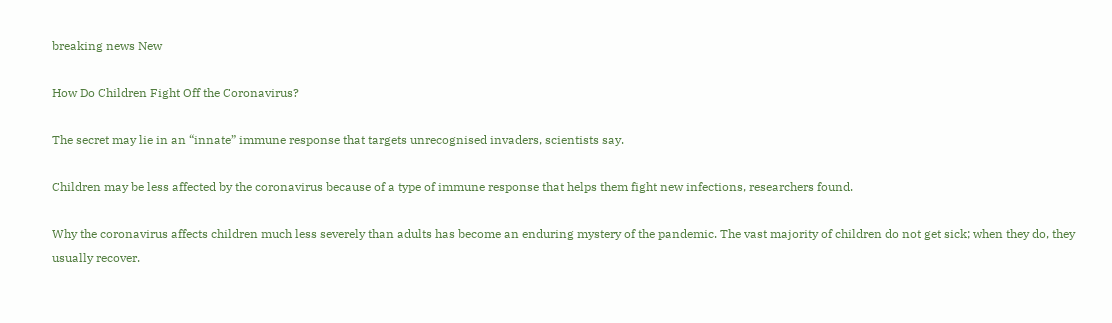breaking news New

How Do Children Fight Off the Coronavirus?

The secret may lie in an “innate” immune response that targets unrecognised invaders, scientists say.

Children may be less affected by the coronavirus because of a type of immune response that helps them fight new infections, researchers found.

Why the coronavirus affects children much less severely than adults has become an enduring mystery of the pandemic. The vast majority of children do not get sick; when they do, they usually recover.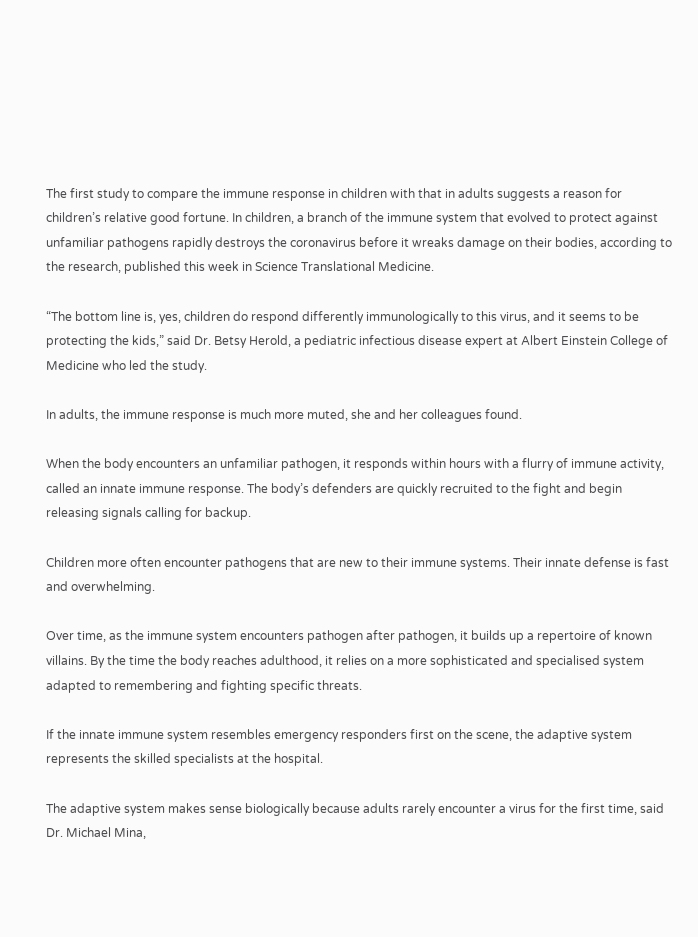The first study to compare the immune response in children with that in adults suggests a reason for children’s relative good fortune. In children, a branch of the immune system that evolved to protect against unfamiliar pathogens rapidly destroys the coronavirus before it wreaks damage on their bodies, according to the research, published this week in Science Translational Medicine.

“The bottom line is, yes, children do respond differently immunologically to this virus, and it seems to be protecting the kids,” said Dr. Betsy Herold, a pediatric infectious disease expert at Albert Einstein College of Medicine who led the study.

In adults, the immune response is much more muted, she and her colleagues found.

When the body encounters an unfamiliar pathogen, it responds within hours with a flurry of immune activity, called an innate immune response. The body’s defenders are quickly recruited to the fight and begin releasing signals calling for backup.

Children more often encounter pathogens that are new to their immune systems. Their innate defense is fast and overwhelming.

Over time, as the immune system encounters pathogen after pathogen, it builds up a repertoire of known villains. By the time the body reaches adulthood, it relies on a more sophisticated and specialised system adapted to remembering and fighting specific threats.

If the innate immune system resembles emergency responders first on the scene, the adaptive system represents the skilled specialists at the hospital.

The adaptive system makes sense biologically because adults rarely encounter a virus for the first time, said Dr. Michael Mina,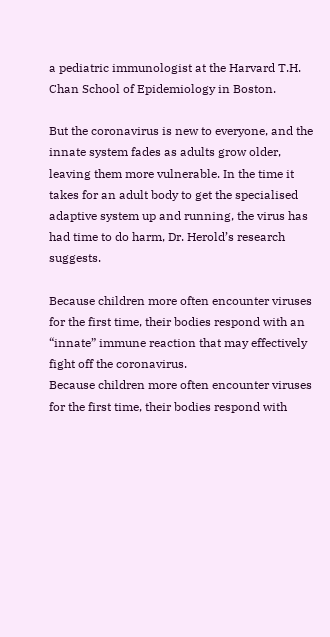a pediatric immunologist at the Harvard T.H. Chan School of Epidemiology in Boston.

But the coronavirus is new to everyone, and the innate system fades as adults grow older, leaving them more vulnerable. In the time it takes for an adult body to get the specialised adaptive system up and running, the virus has had time to do harm, Dr. Herold’s research suggests.

Because children more often encounter viruses for the first time, their bodies respond with an “innate” immune reaction that may effectively fight off the coronavirus.
Because children more often encounter viruses for the first time, their bodies respond with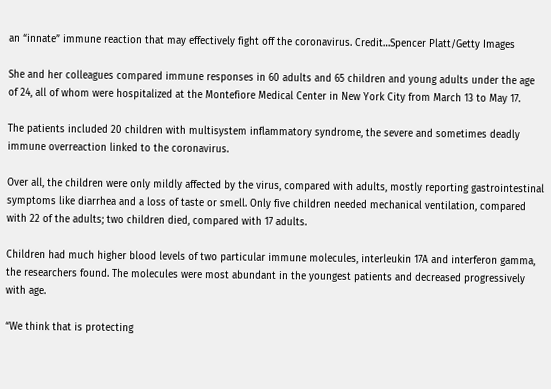an “innate” immune reaction that may effectively fight off the coronavirus. Credit…Spencer Platt/Getty Images

She and her colleagues compared immune responses in 60 adults and 65 children and young adults under the age of 24, all of whom were hospitalized at the Montefiore Medical Center in New York City from March 13 to May 17.

The patients included 20 children with multisystem inflammatory syndrome, the severe and sometimes deadly immune overreaction linked to the coronavirus.

Over all, the children were only mildly affected by the virus, compared with adults, mostly reporting gastrointestinal symptoms like diarrhea and a loss of taste or smell. Only five children needed mechanical ventilation, compared with 22 of the adults; two children died, compared with 17 adults.

Children had much higher blood levels of two particular immune molecules, interleukin 17A and interferon gamma, the researchers found. The molecules were most abundant in the youngest patients and decreased progressively with age.

“We think that is protecting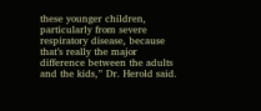these younger children, particularly from severe respiratory disease, because that’s really the major difference between the adults and the kids,” Dr. Herold said.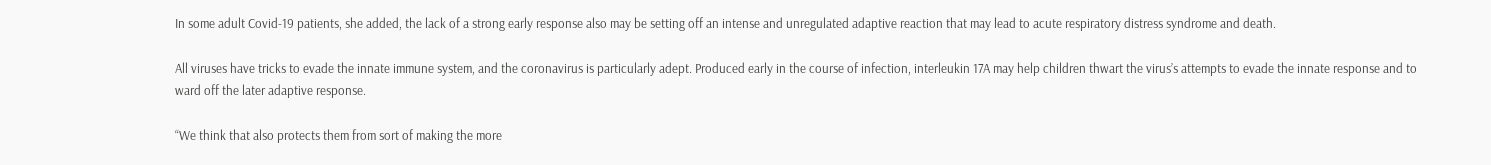In some adult Covid-19 patients, she added, the lack of a strong early response also may be setting off an intense and unregulated adaptive reaction that may lead to acute respiratory distress syndrome and death.

All viruses have tricks to evade the innate immune system, and the coronavirus is particularly adept. Produced early in the course of infection, interleukin 17A may help children thwart the virus’s attempts to evade the innate response and to ward off the later adaptive response.

“We think that also protects them from sort of making the more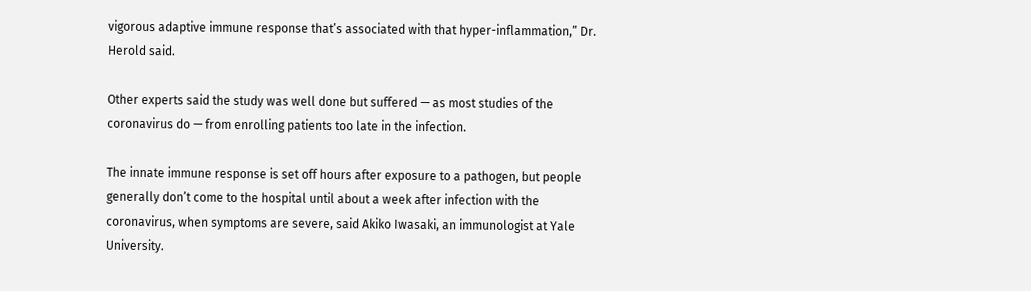vigorous adaptive immune response that’s associated with that hyper-inflammation,” Dr. Herold said.

Other experts said the study was well done but suffered — as most studies of the coronavirus do — from enrolling patients too late in the infection.

The innate immune response is set off hours after exposure to a pathogen, but people generally don’t come to the hospital until about a week after infection with the coronavirus, when symptoms are severe, said Akiko Iwasaki, an immunologist at Yale University.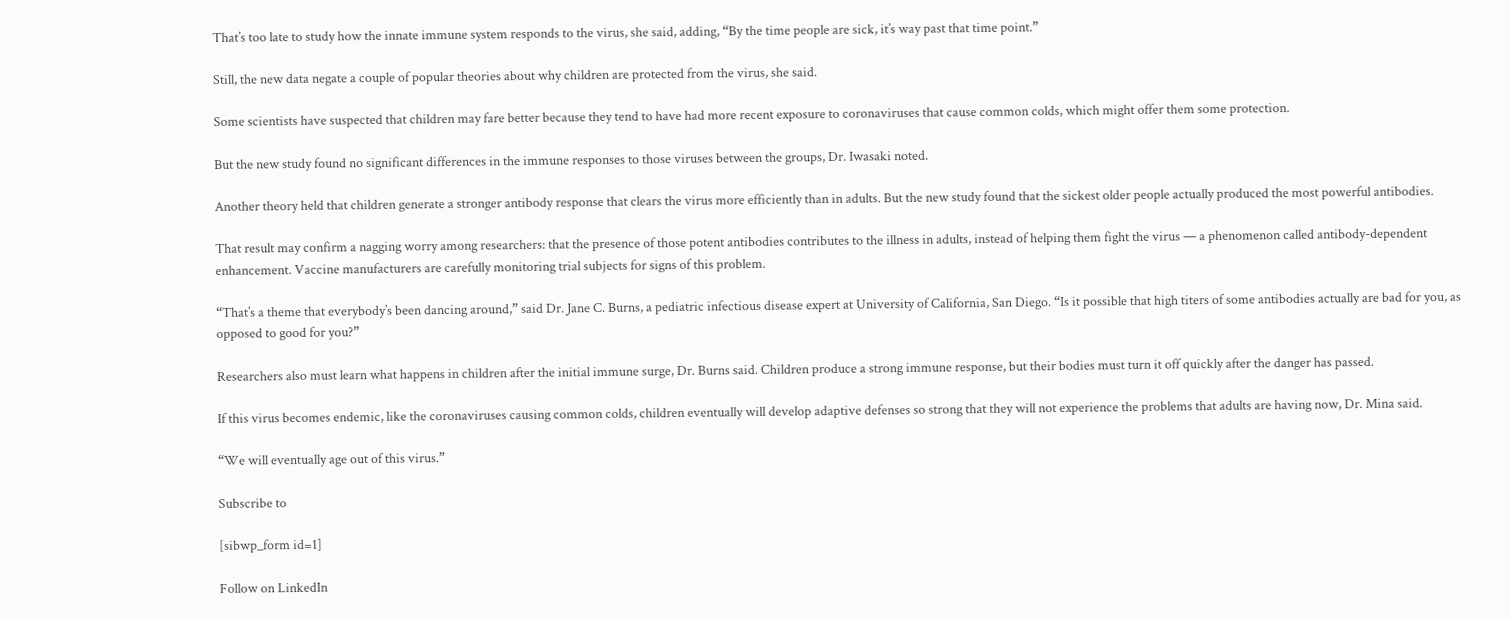That’s too late to study how the innate immune system responds to the virus, she said, adding, “By the time people are sick, it’s way past that time point.”

Still, the new data negate a couple of popular theories about why children are protected from the virus, she said.

Some scientists have suspected that children may fare better because they tend to have had more recent exposure to coronaviruses that cause common colds, which might offer them some protection.

But the new study found no significant differences in the immune responses to those viruses between the groups, Dr. Iwasaki noted.

Another theory held that children generate a stronger antibody response that clears the virus more efficiently than in adults. But the new study found that the sickest older people actually produced the most powerful antibodies.

That result may confirm a nagging worry among researchers: that the presence of those potent antibodies contributes to the illness in adults, instead of helping them fight the virus — a phenomenon called antibody-dependent enhancement. Vaccine manufacturers are carefully monitoring trial subjects for signs of this problem.

“That’s a theme that everybody’s been dancing around,” said Dr. Jane C. Burns, a pediatric infectious disease expert at University of California, San Diego. “Is it possible that high titers of some antibodies actually are bad for you, as opposed to good for you?”

Researchers also must learn what happens in children after the initial immune surge, Dr. Burns said. Children produce a strong immune response, but their bodies must turn it off quickly after the danger has passed.

If this virus becomes endemic, like the coronaviruses causing common colds, children eventually will develop adaptive defenses so strong that they will not experience the problems that adults are having now, Dr. Mina said.

“We will eventually age out of this virus.”

Subscribe to

[sibwp_form id=1]

Follow on LinkedIn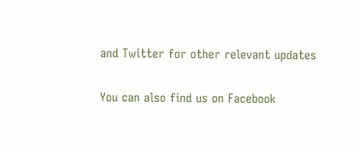and Twitter for other relevant updates

You can also find us on Facebook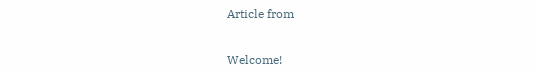Article from


Welcome!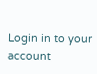Login in to your account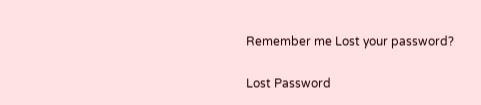Remember me Lost your password?

Lost Password